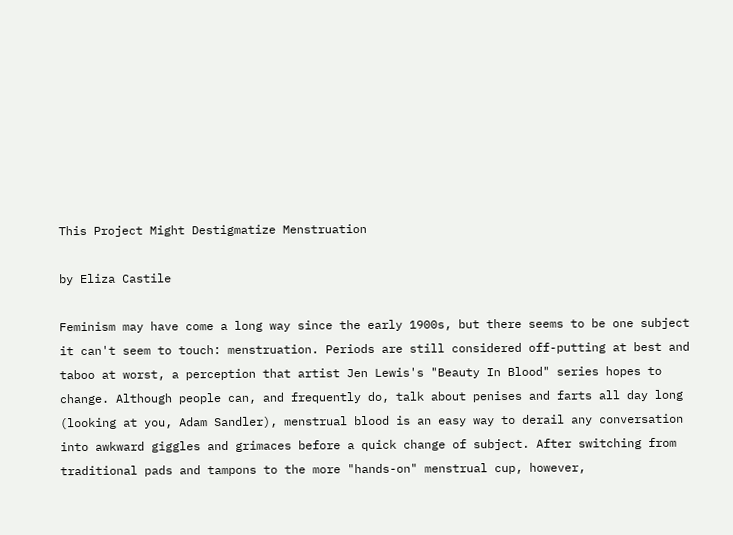This Project Might Destigmatize Menstruation

by Eliza Castile

Feminism may have come a long way since the early 1900s, but there seems to be one subject it can't seem to touch: menstruation. Periods are still considered off-putting at best and taboo at worst, a perception that artist Jen Lewis's "Beauty In Blood" series hopes to change. Although people can, and frequently do, talk about penises and farts all day long (looking at you, Adam Sandler), menstrual blood is an easy way to derail any conversation into awkward giggles and grimaces before a quick change of subject. After switching from traditional pads and tampons to the more "hands-on" menstrual cup, however,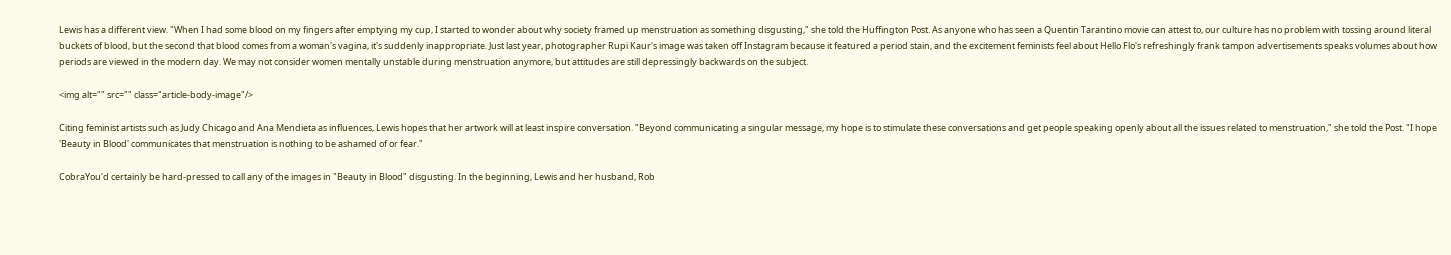Lewis has a different view. "When I had some blood on my fingers after emptying my cup, I started to wonder about why society framed up menstruation as something disgusting," she told the Huffington Post. As anyone who has seen a Quentin Tarantino movie can attest to, our culture has no problem with tossing around literal buckets of blood, but the second that blood comes from a woman's vagina, it's suddenly inappropriate. Just last year, photographer Rupi Kaur's image was taken off Instagram because it featured a period stain, and the excitement feminists feel about Hello Flo's refreshingly frank tampon advertisements speaks volumes about how periods are viewed in the modern day. We may not consider women mentally unstable during menstruation anymore, but attitudes are still depressingly backwards on the subject.

<img alt="" src="" class="article-body-image"/>

Citing feminist artists such as Judy Chicago and Ana Mendieta as influences, Lewis hopes that her artwork will at least inspire conversation. "Beyond communicating a singular message, my hope is to stimulate these conversations and get people speaking openly about all the issues related to menstruation," she told the Post. "I hope 'Beauty in Blood' communicates that menstruation is nothing to be ashamed of or fear."

CobraYou'd certainly be hard-pressed to call any of the images in "Beauty in Blood" disgusting. In the beginning, Lewis and her husband, Rob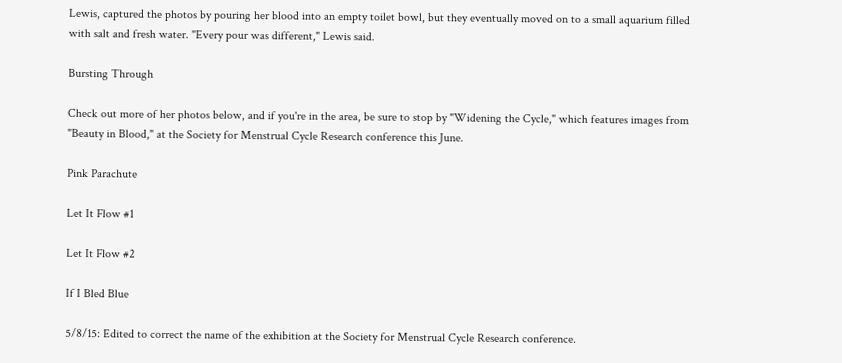Lewis, captured the photos by pouring her blood into an empty toilet bowl, but they eventually moved on to a small aquarium filled with salt and fresh water. "Every pour was different," Lewis said.

Bursting Through

Check out more of her photos below, and if you're in the area, be sure to stop by "Widening the Cycle," which features images from "Beauty in Blood," at the Society for Menstrual Cycle Research conference this June.

Pink Parachute

Let It Flow #1

Let It Flow #2

If I Bled Blue

5/8/15: Edited to correct the name of the exhibition at the Society for Menstrual Cycle Research conference.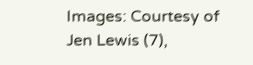Images: Courtesy of Jen Lewis (7),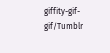giffity-gif-gif/Tumblr